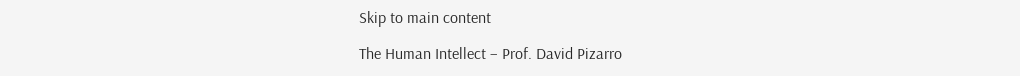Skip to main content

The Human Intellect – Prof. David Pizarro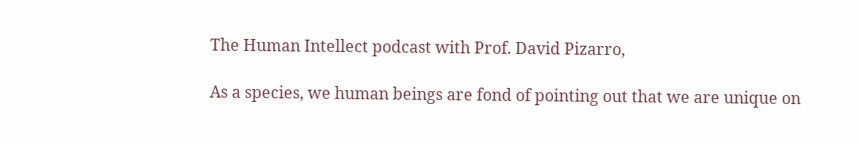The Human Intellect podcast with Prof. David Pizarro,

As a species, we human beings are fond of pointing out that we are unique on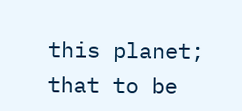this planet; that to be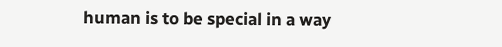human is to be special in a way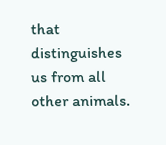that distinguishes us from all other animals.